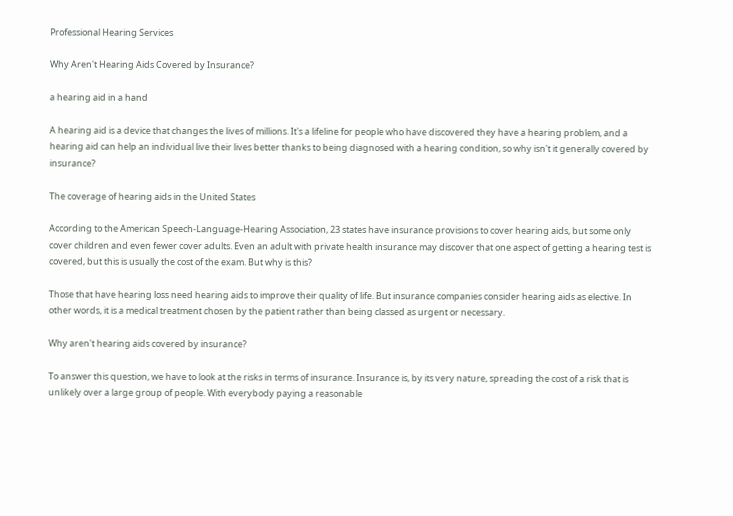Professional Hearing Services

Why Aren't Hearing Aids Covered by Insurance?

a hearing aid in a hand

A hearing aid is a device that changes the lives of millions. It's a lifeline for people who have discovered they have a hearing problem, and a hearing aid can help an individual live their lives better thanks to being diagnosed with a hearing condition, so why isn't it generally covered by insurance?

The coverage of hearing aids in the United States

According to the American Speech-Language-Hearing Association, 23 states have insurance provisions to cover hearing aids, but some only cover children and even fewer cover adults. Even an adult with private health insurance may discover that one aspect of getting a hearing test is covered, but this is usually the cost of the exam. But why is this?

Those that have hearing loss need hearing aids to improve their quality of life. But insurance companies consider hearing aids as elective. In other words, it is a medical treatment chosen by the patient rather than being classed as urgent or necessary.

Why aren't hearing aids covered by insurance?

To answer this question, we have to look at the risks in terms of insurance. Insurance is, by its very nature, spreading the cost of a risk that is unlikely over a large group of people. With everybody paying a reasonable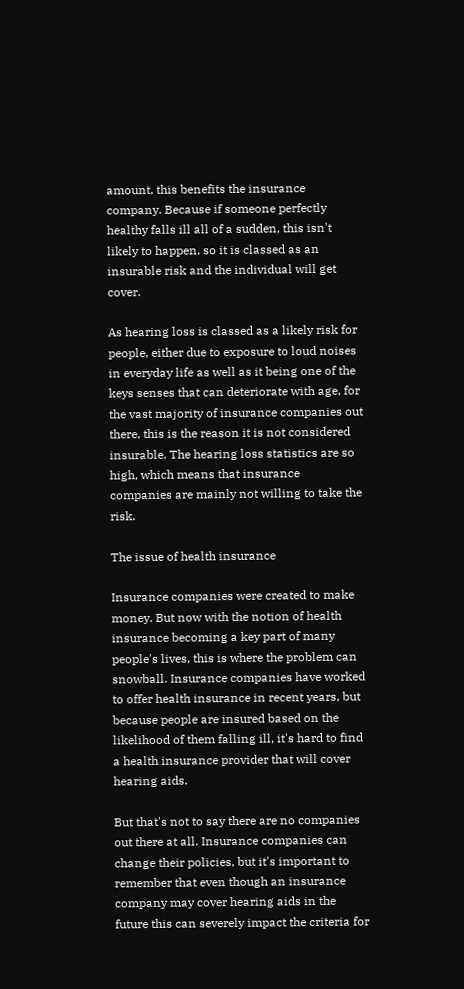amount, this benefits the insurance company. Because if someone perfectly healthy falls ill all of a sudden, this isn't likely to happen, so it is classed as an insurable risk and the individual will get cover.

As hearing loss is classed as a likely risk for people, either due to exposure to loud noises in everyday life as well as it being one of the keys senses that can deteriorate with age, for the vast majority of insurance companies out there, this is the reason it is not considered insurable. The hearing loss statistics are so high, which means that insurance companies are mainly not willing to take the risk.

The issue of health insurance

Insurance companies were created to make money. But now with the notion of health insurance becoming a key part of many people's lives, this is where the problem can snowball. Insurance companies have worked to offer health insurance in recent years, but because people are insured based on the likelihood of them falling ill, it's hard to find a health insurance provider that will cover hearing aids.

But that's not to say there are no companies out there at all. Insurance companies can change their policies, but it's important to remember that even though an insurance company may cover hearing aids in the future this can severely impact the criteria for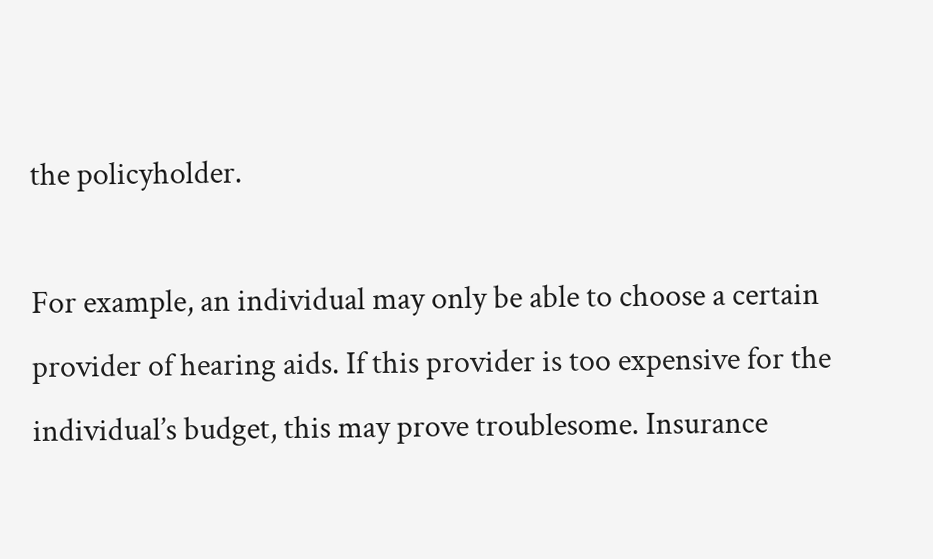the policyholder.

For example, an individual may only be able to choose a certain provider of hearing aids. If this provider is too expensive for the individual’s budget, this may prove troublesome. Insurance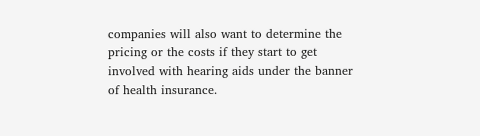companies will also want to determine the pricing or the costs if they start to get involved with hearing aids under the banner of health insurance.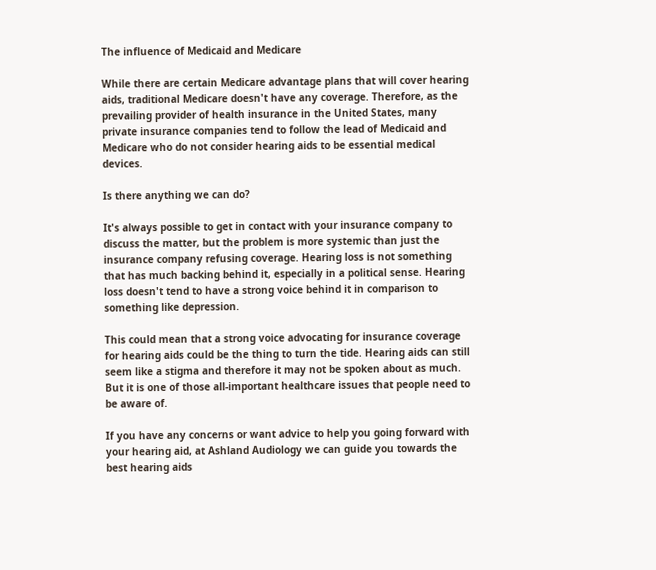The influence of Medicaid and Medicare

While there are certain Medicare advantage plans that will cover hearing aids, traditional Medicare doesn't have any coverage. Therefore, as the prevailing provider of health insurance in the United States, many private insurance companies tend to follow the lead of Medicaid and Medicare who do not consider hearing aids to be essential medical devices.

Is there anything we can do?

It's always possible to get in contact with your insurance company to discuss the matter, but the problem is more systemic than just the insurance company refusing coverage. Hearing loss is not something that has much backing behind it, especially in a political sense. Hearing loss doesn't tend to have a strong voice behind it in comparison to something like depression.

This could mean that a strong voice advocating for insurance coverage for hearing aids could be the thing to turn the tide. Hearing aids can still seem like a stigma and therefore it may not be spoken about as much. But it is one of those all-important healthcare issues that people need to be aware of.

If you have any concerns or want advice to help you going forward with your hearing aid, at Ashland Audiology we can guide you towards the best hearing aids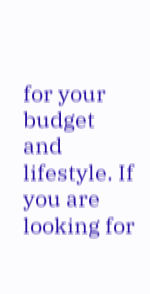for your budget and lifestyle. If you are looking for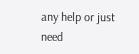any help or just need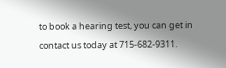to book a hearing test, you can get in contact us today at 715-682-9311.